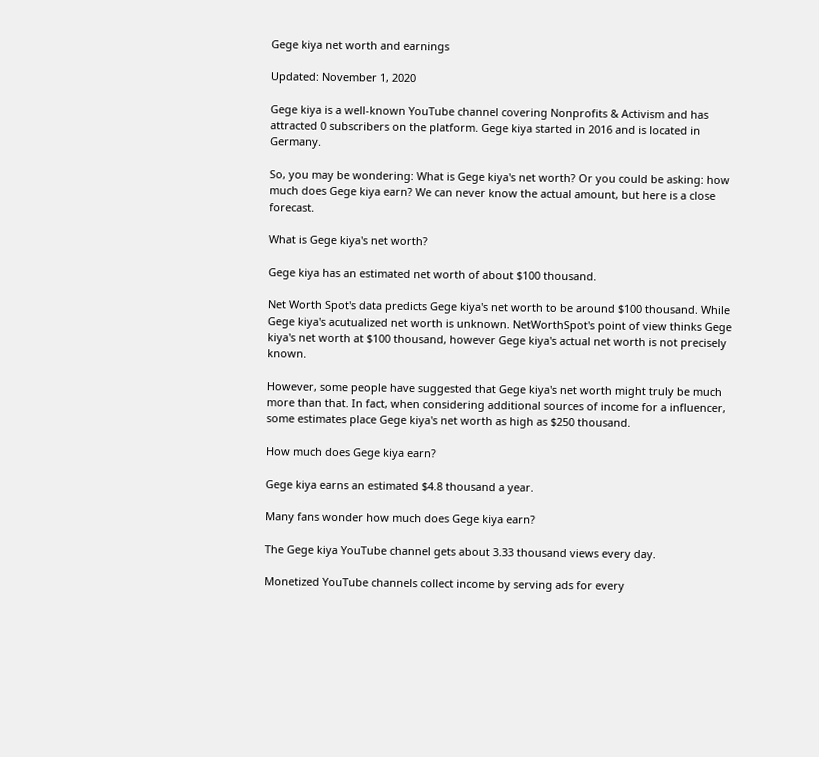Gege kiya net worth and earnings

Updated: November 1, 2020

Gege kiya is a well-known YouTube channel covering Nonprofits & Activism and has attracted 0 subscribers on the platform. Gege kiya started in 2016 and is located in Germany.

So, you may be wondering: What is Gege kiya's net worth? Or you could be asking: how much does Gege kiya earn? We can never know the actual amount, but here is a close forecast.

What is Gege kiya's net worth?

Gege kiya has an estimated net worth of about $100 thousand.

Net Worth Spot's data predicts Gege kiya's net worth to be around $100 thousand. While Gege kiya's acutualized net worth is unknown. NetWorthSpot's point of view thinks Gege kiya's net worth at $100 thousand, however Gege kiya's actual net worth is not precisely known.

However, some people have suggested that Gege kiya's net worth might truly be much more than that. In fact, when considering additional sources of income for a influencer, some estimates place Gege kiya's net worth as high as $250 thousand.

How much does Gege kiya earn?

Gege kiya earns an estimated $4.8 thousand a year.

Many fans wonder how much does Gege kiya earn?

The Gege kiya YouTube channel gets about 3.33 thousand views every day.

Monetized YouTube channels collect income by serving ads for every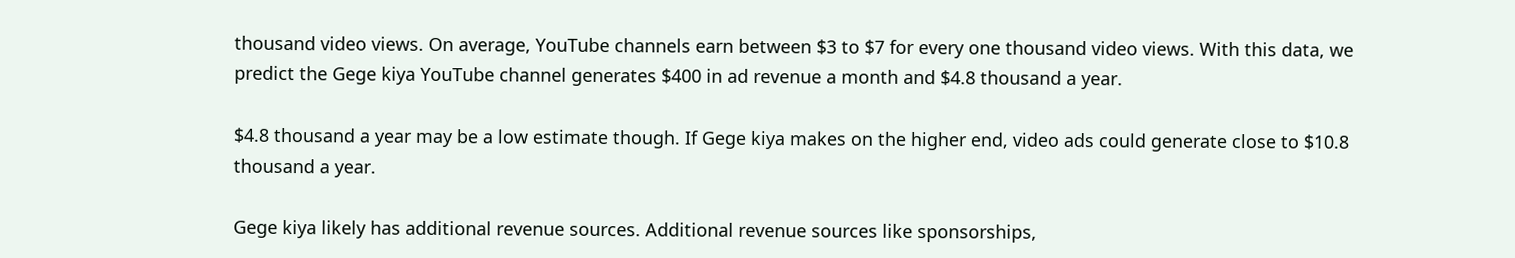thousand video views. On average, YouTube channels earn between $3 to $7 for every one thousand video views. With this data, we predict the Gege kiya YouTube channel generates $400 in ad revenue a month and $4.8 thousand a year.

$4.8 thousand a year may be a low estimate though. If Gege kiya makes on the higher end, video ads could generate close to $10.8 thousand a year.

Gege kiya likely has additional revenue sources. Additional revenue sources like sponsorships,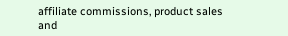affiliate commissions, product sales and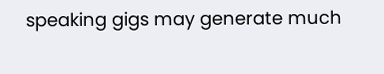speaking gigs may generate much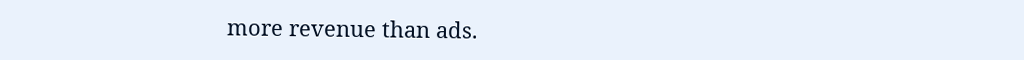more revenue than ads.